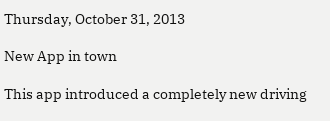Thursday, October 31, 2013

New App in town

This app introduced a completely new driving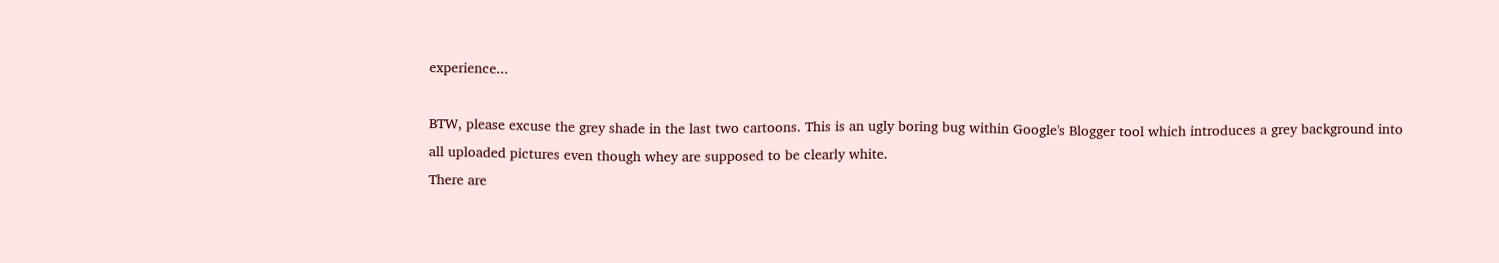experience...

BTW, please excuse the grey shade in the last two cartoons. This is an ugly boring bug within Google's Blogger tool which introduces a grey background into all uploaded pictures even though whey are supposed to be clearly white.
There are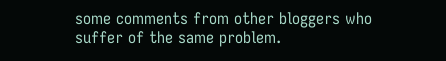some comments from other bloggers who suffer of the same problem.